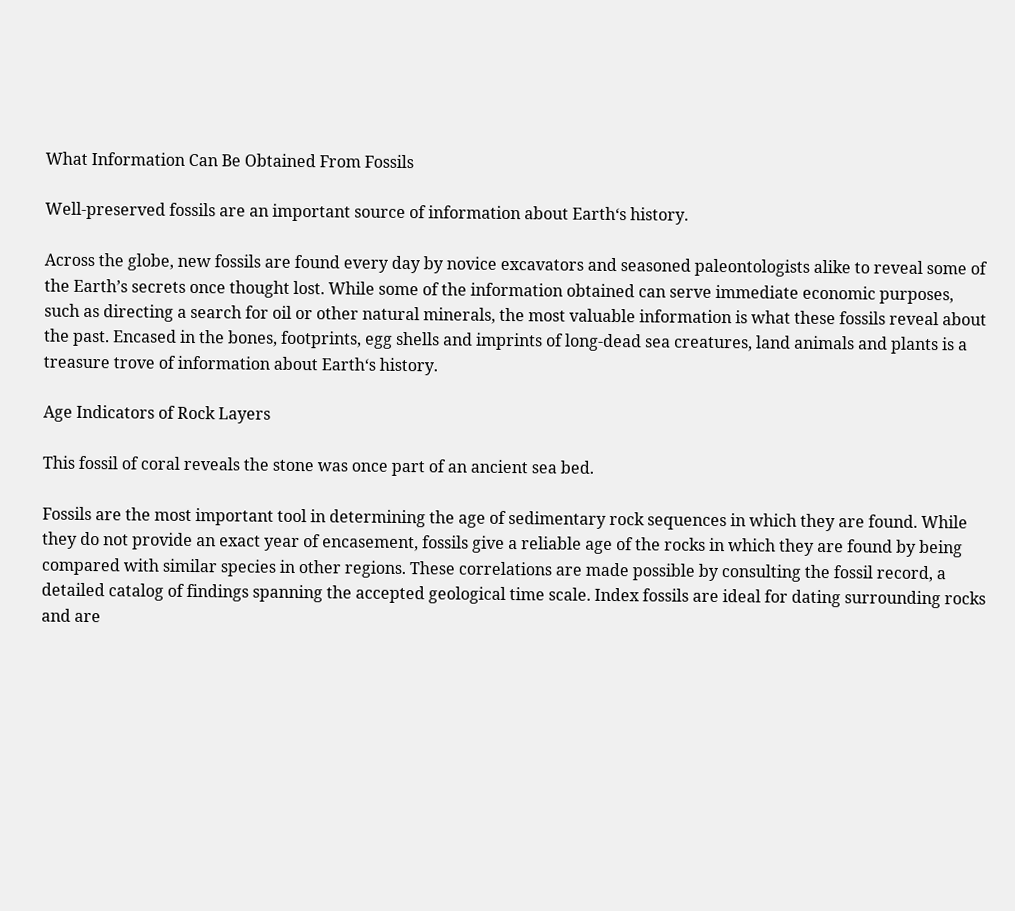What Information Can Be Obtained From Fossils

Well-preserved fossils are an important source of information about Earth‘s history.

Across the globe, new fossils are found every day by novice excavators and seasoned paleontologists alike to reveal some of the Earth’s secrets once thought lost. While some of the information obtained can serve immediate economic purposes, such as directing a search for oil or other natural minerals, the most valuable information is what these fossils reveal about the past. Encased in the bones, footprints, egg shells and imprints of long-dead sea creatures, land animals and plants is a treasure trove of information about Earth‘s history.

Age Indicators of Rock Layers

This fossil of coral reveals the stone was once part of an ancient sea bed.

Fossils are the most important tool in determining the age of sedimentary rock sequences in which they are found. While they do not provide an exact year of encasement, fossils give a reliable age of the rocks in which they are found by being compared with similar species in other regions. These correlations are made possible by consulting the fossil record, a detailed catalog of findings spanning the accepted geological time scale. Index fossils are ideal for dating surrounding rocks and are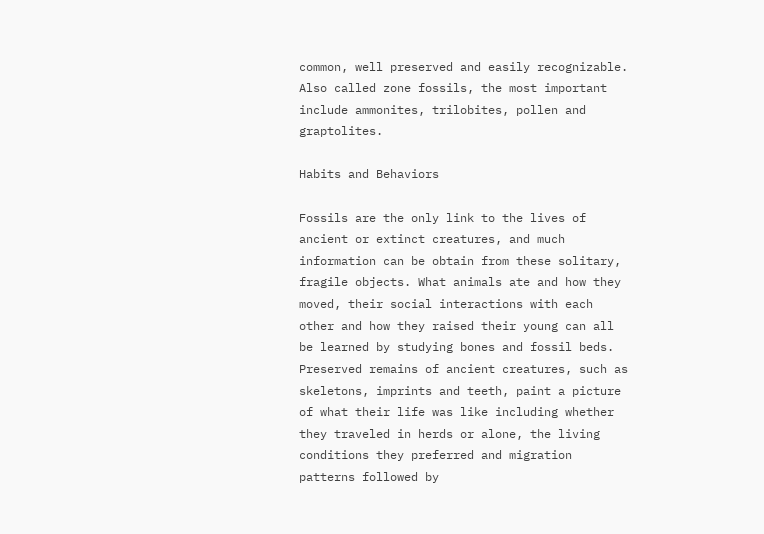common, well preserved and easily recognizable. Also called zone fossils, the most important include ammonites, trilobites, pollen and graptolites.

Habits and Behaviors

Fossils are the only link to the lives of ancient or extinct creatures, and much information can be obtain from these solitary, fragile objects. What animals ate and how they moved, their social interactions with each other and how they raised their young can all be learned by studying bones and fossil beds. Preserved remains of ancient creatures, such as skeletons, imprints and teeth, paint a picture of what their life was like including whether they traveled in herds or alone, the living conditions they preferred and migration patterns followed by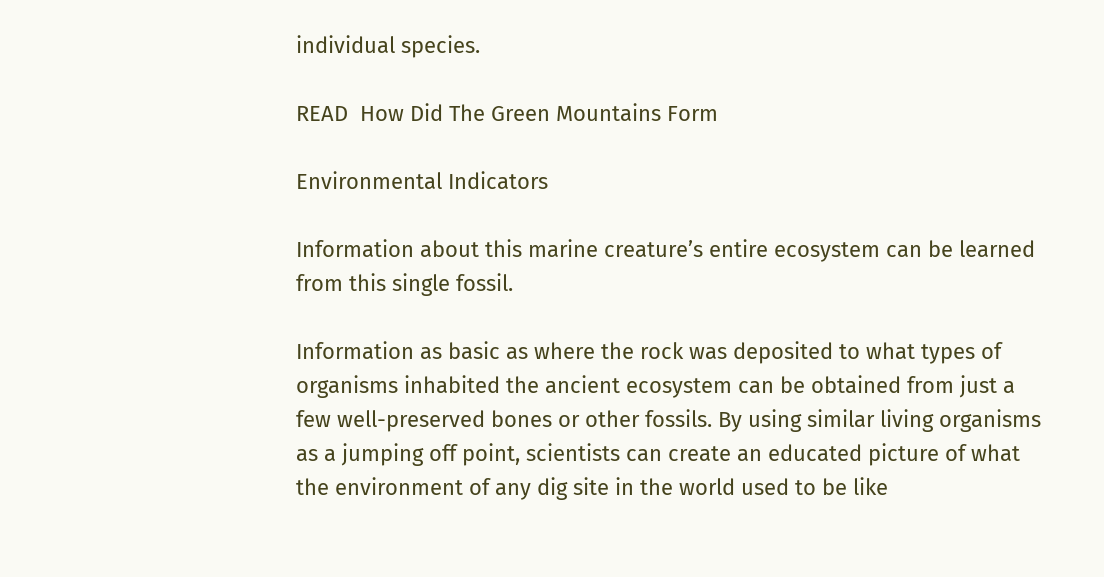individual species.

READ  How Did The Green Mountains Form

Environmental Indicators

Information about this marine creature’s entire ecosystem can be learned from this single fossil.

Information as basic as where the rock was deposited to what types of organisms inhabited the ancient ecosystem can be obtained from just a few well-preserved bones or other fossils. By using similar living organisms as a jumping off point, scientists can create an educated picture of what the environment of any dig site in the world used to be like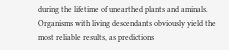during the lifetime of unearthed plants and aminals. Organisms with living descendants obviously yield the most reliable results, as predictions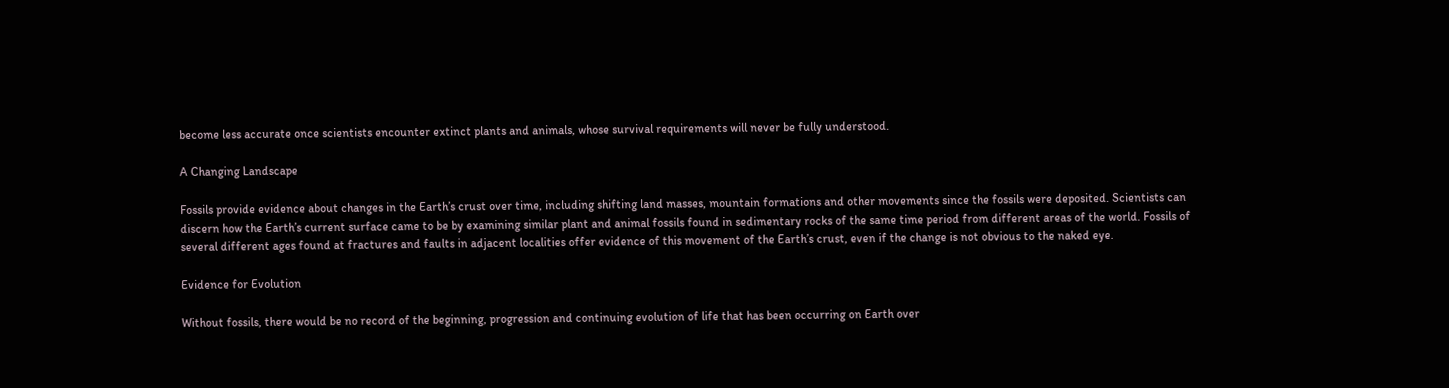become less accurate once scientists encounter extinct plants and animals, whose survival requirements will never be fully understood.

A Changing Landscape

Fossils provide evidence about changes in the Earth’s crust over time, including shifting land masses, mountain formations and other movements since the fossils were deposited. Scientists can discern how the Earth’s current surface came to be by examining similar plant and animal fossils found in sedimentary rocks of the same time period from different areas of the world. Fossils of several different ages found at fractures and faults in adjacent localities offer evidence of this movement of the Earth’s crust, even if the change is not obvious to the naked eye.

Evidence for Evolution

Without fossils, there would be no record of the beginning, progression and continuing evolution of life that has been occurring on Earth over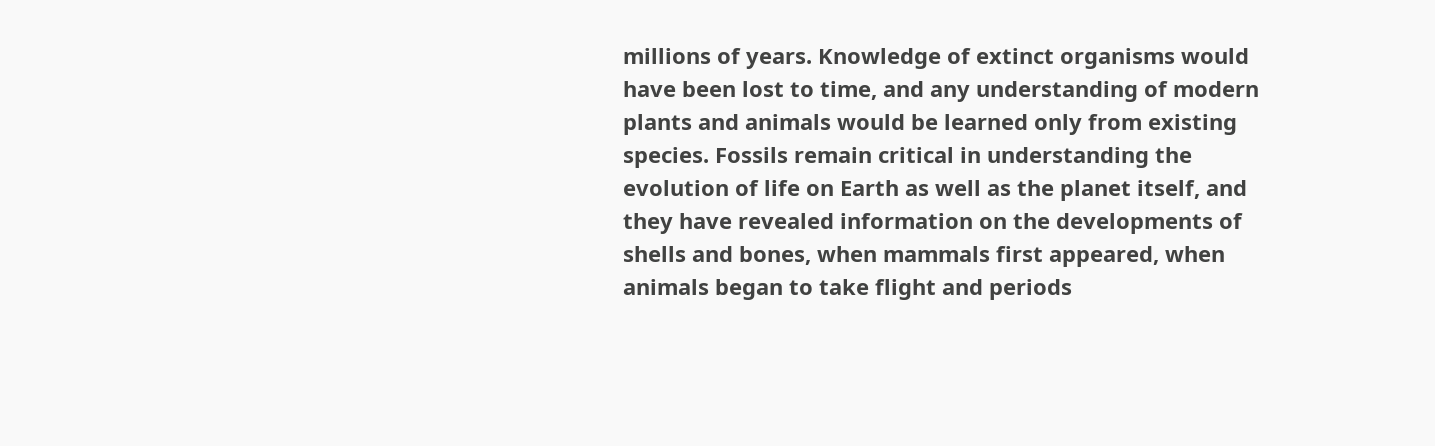millions of years. Knowledge of extinct organisms would have been lost to time, and any understanding of modern plants and animals would be learned only from existing species. Fossils remain critical in understanding the evolution of life on Earth as well as the planet itself, and they have revealed information on the developments of shells and bones, when mammals first appeared, when animals began to take flight and periods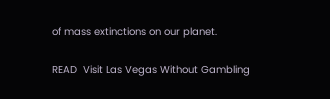of mass extinctions on our planet.

READ  Visit Las Vegas Without Gambling